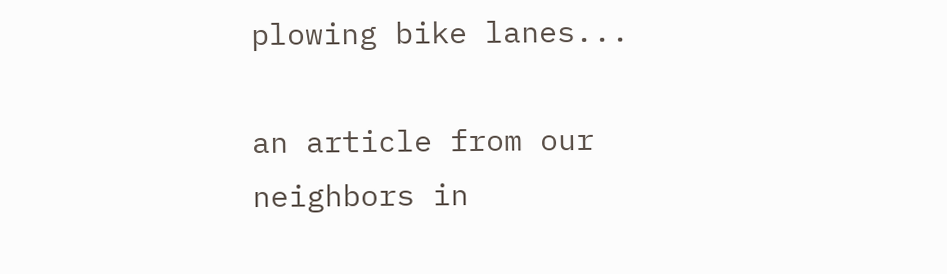plowing bike lanes...

an article from our neighbors in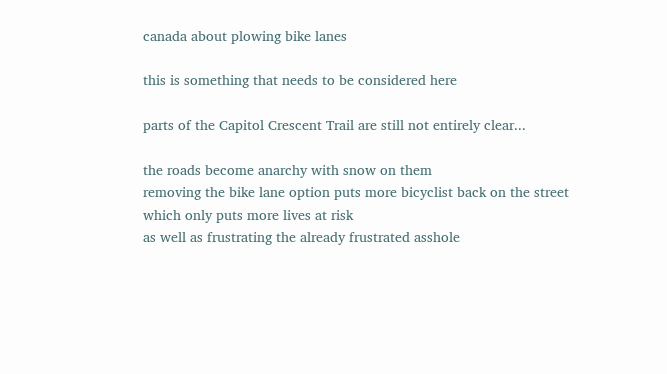canada about plowing bike lanes

this is something that needs to be considered here

parts of the Capitol Crescent Trail are still not entirely clear...

the roads become anarchy with snow on them
removing the bike lane option puts more bicyclist back on the street
which only puts more lives at risk
as well as frustrating the already frustrated asshole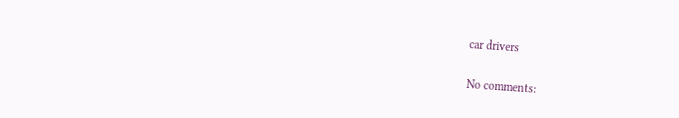car drivers

No comments: